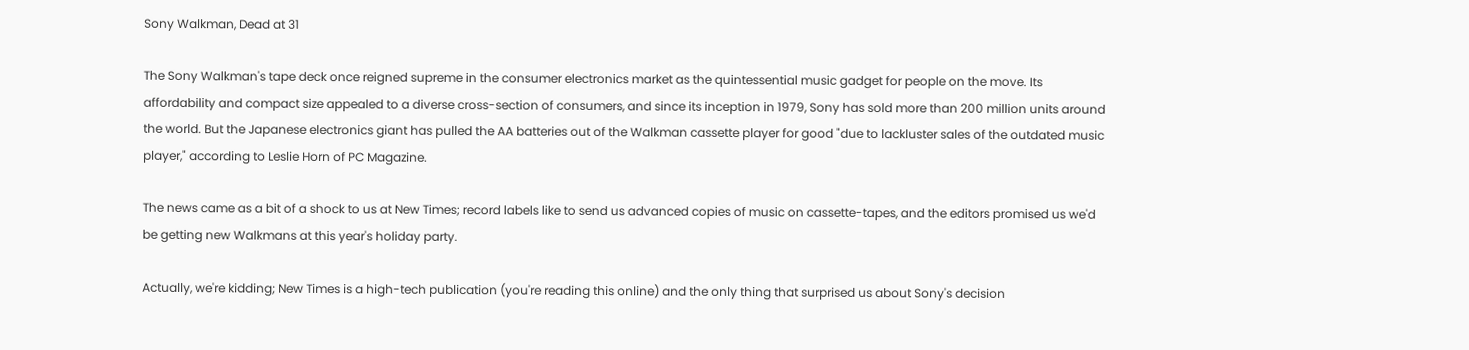Sony Walkman, Dead at 31

The Sony Walkman's tape deck once reigned supreme in the consumer electronics market as the quintessential music gadget for people on the move. Its affordability and compact size appealed to a diverse cross-section of consumers, and since its inception in 1979, Sony has sold more than 200 million units around the world. But the Japanese electronics giant has pulled the AA batteries out of the Walkman cassette player for good "due to lackluster sales of the outdated music player," according to Leslie Horn of PC Magazine.

The news came as a bit of a shock to us at New Times; record labels like to send us advanced copies of music on cassette-tapes, and the editors promised us we'd be getting new Walkmans at this year's holiday party.

Actually, we're kidding; New Times is a high-tech publication (you're reading this online) and the only thing that surprised us about Sony's decision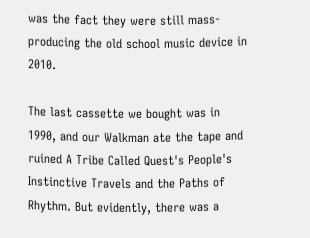was the fact they were still mass-producing the old school music device in 2010.

The last cassette we bought was in 1990, and our Walkman ate the tape and ruined A Tribe Called Quest's People's Instinctive Travels and the Paths of Rhythm. But evidently, there was a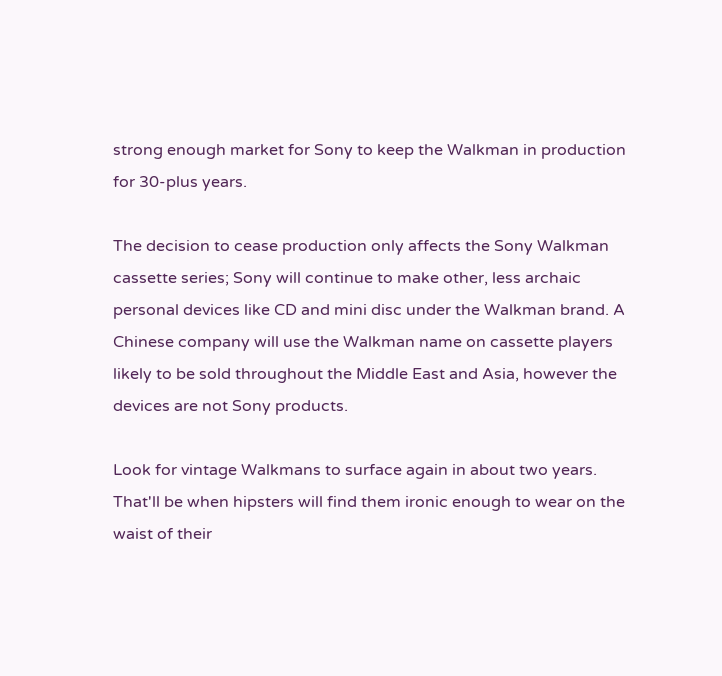strong enough market for Sony to keep the Walkman in production for 30-plus years.

The decision to cease production only affects the Sony Walkman cassette series; Sony will continue to make other, less archaic personal devices like CD and mini disc under the Walkman brand. A Chinese company will use the Walkman name on cassette players likely to be sold throughout the Middle East and Asia, however the devices are not Sony products.

Look for vintage Walkmans to surface again in about two years. That'll be when hipsters will find them ironic enough to wear on the waist of their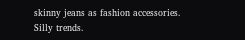skinny jeans as fashion accessories. Silly trends.